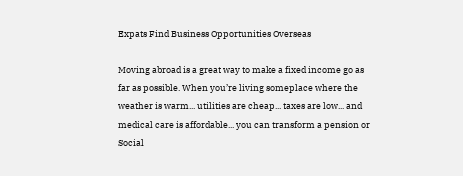Expats Find Business Opportunities Overseas

Moving abroad is a great way to make a fixed income go as far as possible. When you’re living someplace where the weather is warm... utilities are cheap... taxes are low... and medical care is affordable... you can transform a pension or Social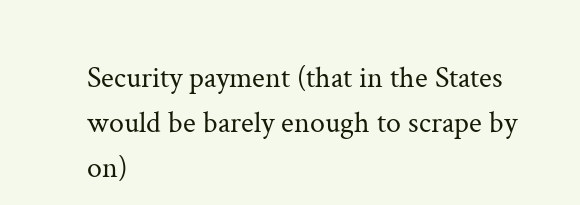Security payment (that in the States would be barely enough to scrape by on)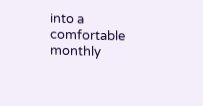into a comfortable monthly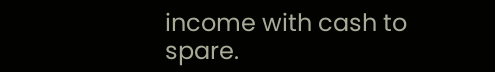income with cash to spare.